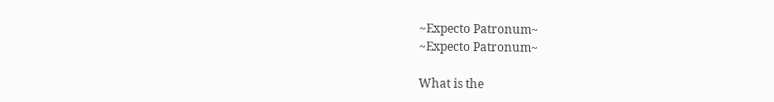~Expecto Patronum~
~Expecto Patronum~

What is the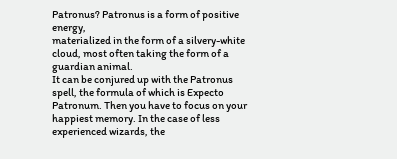Patronus? Patronus is a form of positive energy,
materialized in the form of a silvery-white cloud, most often taking the form of a guardian animal.
It can be conjured up with the Patronus spell, the formula of which is Expecto Patronum. Then you have to focus on your happiest memory. In the case of less experienced wizards, the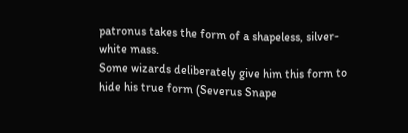patronus takes the form of a shapeless, silver-white mass.
Some wizards deliberately give him this form to hide his true form (Severus Snape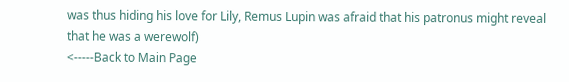was thus hiding his love for Lily, Remus Lupin was afraid that his patronus might reveal that he was a werewolf)
<-----Back to Main Page